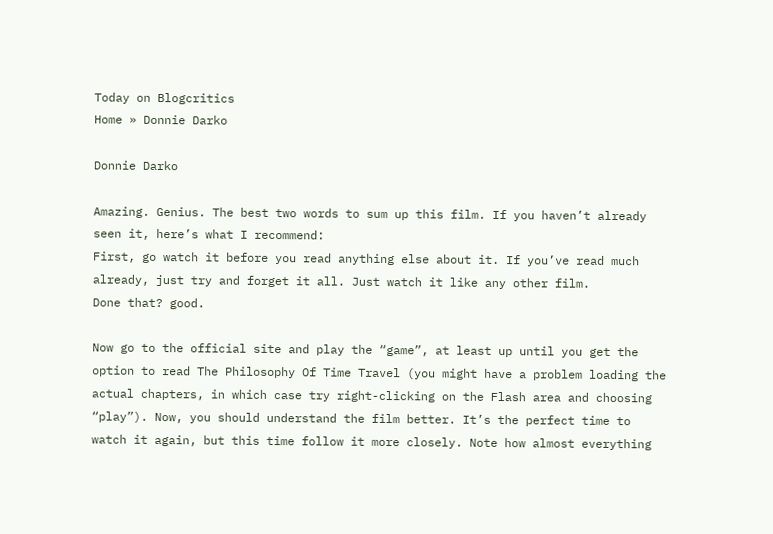Today on Blogcritics
Home » Donnie Darko

Donnie Darko

Amazing. Genius. The best two words to sum up this film. If you haven’t already seen it, here’s what I recommend:
First, go watch it before you read anything else about it. If you’ve read much already, just try and forget it all. Just watch it like any other film.
Done that? good.

Now go to the official site and play the “game”, at least up until you get the option to read The Philosophy Of Time Travel (you might have a problem loading the actual chapters, in which case try right-clicking on the Flash area and choosing “play”). Now, you should understand the film better. It’s the perfect time to watch it again, but this time follow it more closely. Note how almost everything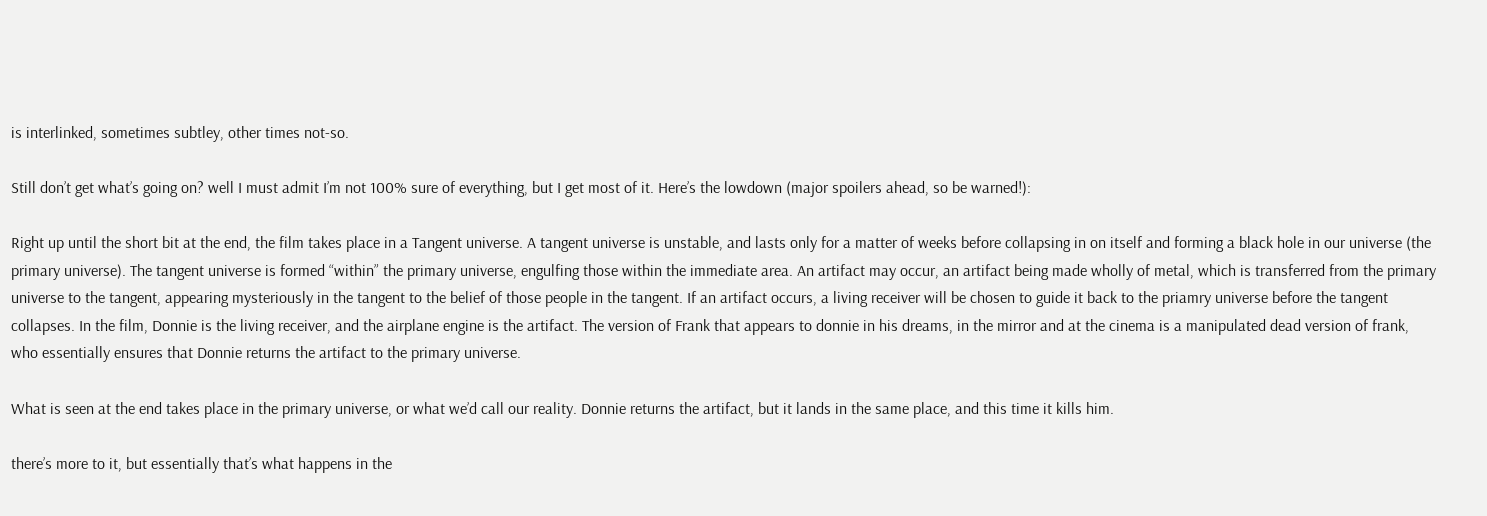is interlinked, sometimes subtley, other times not-so.

Still don’t get what’s going on? well I must admit I’m not 100% sure of everything, but I get most of it. Here’s the lowdown (major spoilers ahead, so be warned!):

Right up until the short bit at the end, the film takes place in a Tangent universe. A tangent universe is unstable, and lasts only for a matter of weeks before collapsing in on itself and forming a black hole in our universe (the primary universe). The tangent universe is formed “within” the primary universe, engulfing those within the immediate area. An artifact may occur, an artifact being made wholly of metal, which is transferred from the primary universe to the tangent, appearing mysteriously in the tangent to the belief of those people in the tangent. If an artifact occurs, a living receiver will be chosen to guide it back to the priamry universe before the tangent collapses. In the film, Donnie is the living receiver, and the airplane engine is the artifact. The version of Frank that appears to donnie in his dreams, in the mirror and at the cinema is a manipulated dead version of frank, who essentially ensures that Donnie returns the artifact to the primary universe.

What is seen at the end takes place in the primary universe, or what we’d call our reality. Donnie returns the artifact, but it lands in the same place, and this time it kills him.

there’s more to it, but essentially that’s what happens in the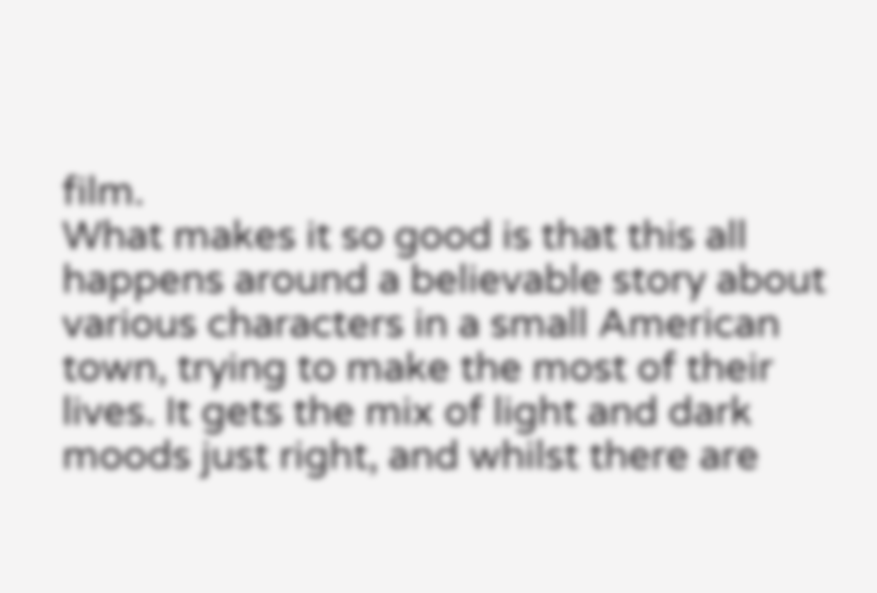film.
What makes it so good is that this all happens around a believable story about various characters in a small American town, trying to make the most of their lives. It gets the mix of light and dark moods just right, and whilst there are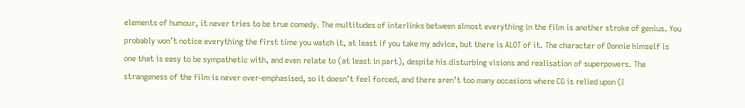elements of humour, it never tries to be true comedy. The multitudes of interlinks between almost everything in the film is another stroke of genius. You probably won’t notice everything the first time you watch it, at least if you take my advice, but there is ALOT of it. The character of Donnie himself is one that is easy to be sympathetic with, and even relate to (at least in part), despite his disturbing visions and realisation of superpowers. The strangeness of the film is never over-emphasised, so it doesn’t feel forced, and there aren’t too many occasions where CG is relied upon (I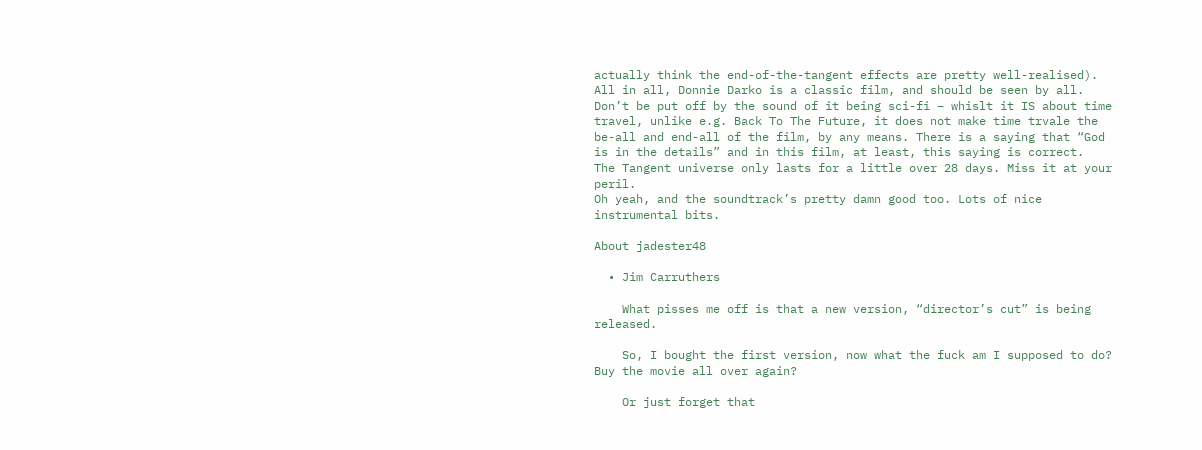actually think the end-of-the-tangent effects are pretty well-realised). All in all, Donnie Darko is a classic film, and should be seen by all. Don’t be put off by the sound of it being sci-fi – whislt it IS about time travel, unlike e.g. Back To The Future, it does not make time trvale the be-all and end-all of the film, by any means. There is a saying that “God is in the details” and in this film, at least, this saying is correct.
The Tangent universe only lasts for a little over 28 days. Miss it at your peril.
Oh yeah, and the soundtrack’s pretty damn good too. Lots of nice instrumental bits.

About jadester48

  • Jim Carruthers

    What pisses me off is that a new version, “director’s cut” is being released.

    So, I bought the first version, now what the fuck am I supposed to do? Buy the movie all over again?

    Or just forget that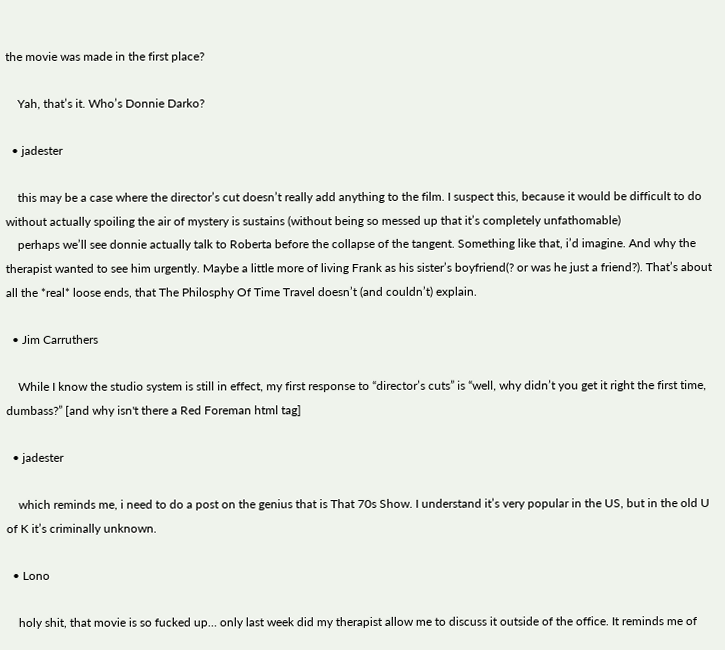the movie was made in the first place?

    Yah, that’s it. Who’s Donnie Darko?

  • jadester

    this may be a case where the director’s cut doesn’t really add anything to the film. I suspect this, because it would be difficult to do without actually spoiling the air of mystery is sustains (without being so messed up that it’s completely unfathomable)
    perhaps we’ll see donnie actually talk to Roberta before the collapse of the tangent. Something like that, i’d imagine. And why the therapist wanted to see him urgently. Maybe a little more of living Frank as his sister’s boyfriend(? or was he just a friend?). That’s about all the *real* loose ends, that The Philosphy Of Time Travel doesn’t (and couldn’t) explain.

  • Jim Carruthers

    While I know the studio system is still in effect, my first response to “director’s cuts” is “well, why didn’t you get it right the first time, dumbass?” [and why isn't there a Red Foreman html tag]

  • jadester

    which reminds me, i need to do a post on the genius that is That 70s Show. I understand it’s very popular in the US, but in the old U of K it’s criminally unknown.

  • Lono

    holy shit, that movie is so fucked up… only last week did my therapist allow me to discuss it outside of the office. It reminds me of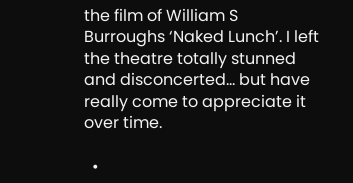the film of William S Burroughs ‘Naked Lunch’. I left the theatre totally stunned and disconcerted… but have really come to appreciate it over time.

  •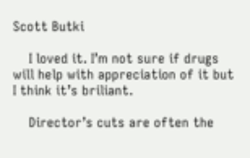Scott Butki

    I loved it. I’m not sure if drugs will help with appreciation of it but I think it’s briliant.

    Director’s cuts are often the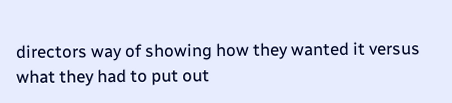directors way of showing how they wanted it versus what they had to put out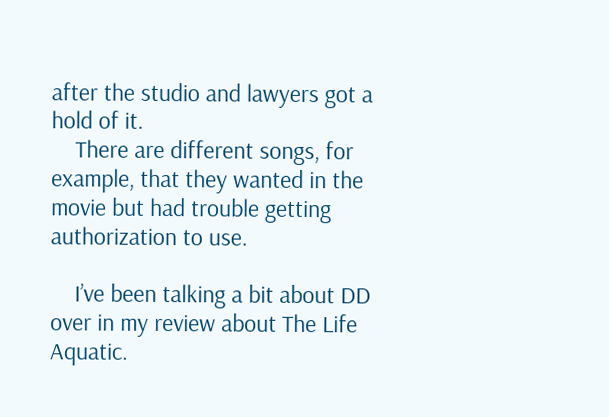after the studio and lawyers got a hold of it.
    There are different songs, for example, that they wanted in the movie but had trouble getting authorization to use.

    I’ve been talking a bit about DD over in my review about The Life Aquatic.